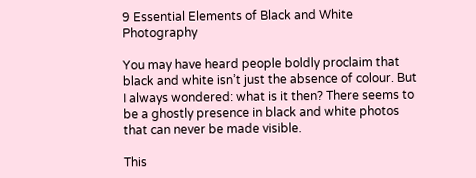9 Essential Elements of Black and White Photography

You may have heard people boldly proclaim that black and white isn’t just the absence of colour. But I always wondered: what is it then? There seems to be a ghostly presence in black and white photos that can never be made visible.

This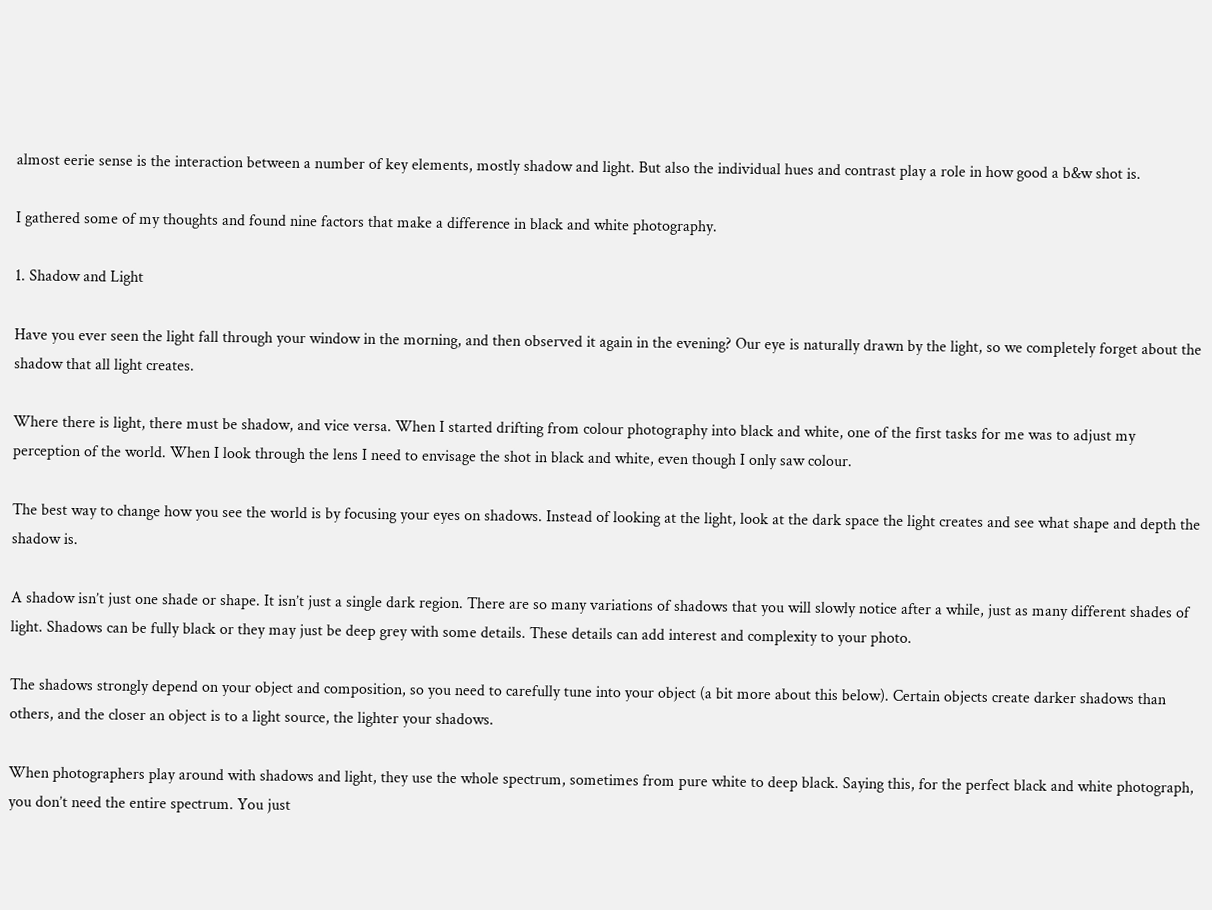almost eerie sense is the interaction between a number of key elements, mostly shadow and light. But also the individual hues and contrast play a role in how good a b&w shot is.

I gathered some of my thoughts and found nine factors that make a difference in black and white photography.

1. Shadow and Light

Have you ever seen the light fall through your window in the morning, and then observed it again in the evening? Our eye is naturally drawn by the light, so we completely forget about the shadow that all light creates.

Where there is light, there must be shadow, and vice versa. When I started drifting from colour photography into black and white, one of the first tasks for me was to adjust my perception of the world. When I look through the lens I need to envisage the shot in black and white, even though I only saw colour.

The best way to change how you see the world is by focusing your eyes on shadows. Instead of looking at the light, look at the dark space the light creates and see what shape and depth the shadow is.

A shadow isn’t just one shade or shape. It isn’t just a single dark region. There are so many variations of shadows that you will slowly notice after a while, just as many different shades of light. Shadows can be fully black or they may just be deep grey with some details. These details can add interest and complexity to your photo.

The shadows strongly depend on your object and composition, so you need to carefully tune into your object (a bit more about this below). Certain objects create darker shadows than others, and the closer an object is to a light source, the lighter your shadows.

When photographers play around with shadows and light, they use the whole spectrum, sometimes from pure white to deep black. Saying this, for the perfect black and white photograph, you don’t need the entire spectrum. You just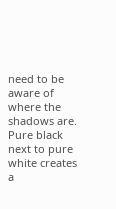need to be aware of where the shadows are. Pure black next to pure white creates a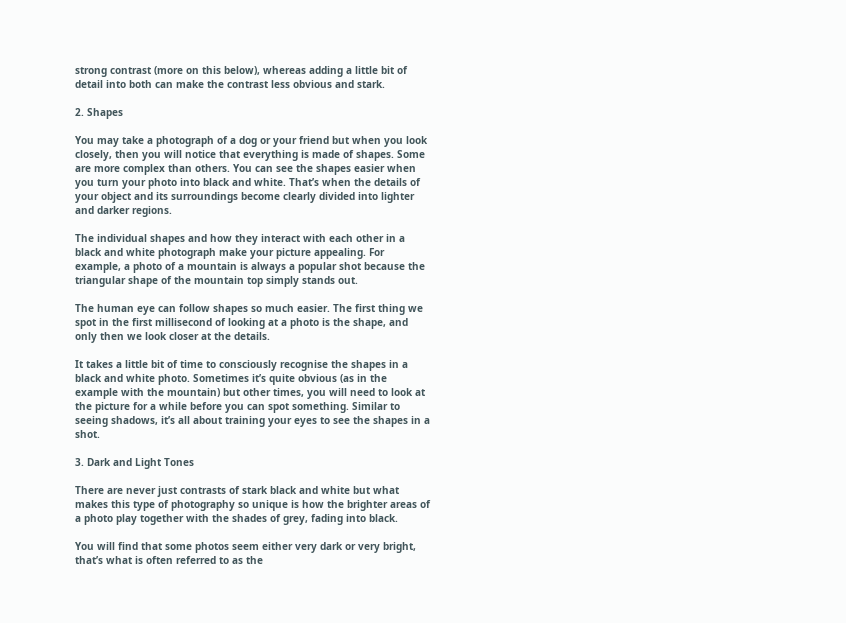strong contrast (more on this below), whereas adding a little bit of detail into both can make the contrast less obvious and stark.

2. Shapes

You may take a photograph of a dog or your friend but when you look closely, then you will notice that everything is made of shapes. Some are more complex than others. You can see the shapes easier when you turn your photo into black and white. That’s when the details of your object and its surroundings become clearly divided into lighter and darker regions.

The individual shapes and how they interact with each other in a black and white photograph make your picture appealing. For example, a photo of a mountain is always a popular shot because the triangular shape of the mountain top simply stands out.

The human eye can follow shapes so much easier. The first thing we spot in the first millisecond of looking at a photo is the shape, and only then we look closer at the details.

It takes a little bit of time to consciously recognise the shapes in a black and white photo. Sometimes it’s quite obvious (as in the example with the mountain) but other times, you will need to look at the picture for a while before you can spot something. Similar to seeing shadows, it’s all about training your eyes to see the shapes in a shot.

3. Dark and Light Tones

There are never just contrasts of stark black and white but what makes this type of photography so unique is how the brighter areas of a photo play together with the shades of grey, fading into black.

You will find that some photos seem either very dark or very bright, that’s what is often referred to as the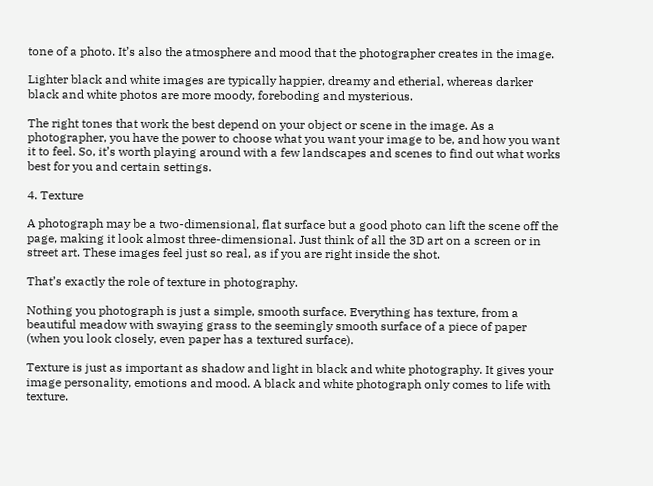tone of a photo. It’s also the atmosphere and mood that the photographer creates in the image.

Lighter black and white images are typically happier, dreamy and etherial, whereas darker black and white photos are more moody, foreboding and mysterious.

The right tones that work the best depend on your object or scene in the image. As a photographer, you have the power to choose what you want your image to be, and how you want it to feel. So, it’s worth playing around with a few landscapes and scenes to find out what works best for you and certain settings.

4. Texture

A photograph may be a two-dimensional, flat surface but a good photo can lift the scene off the page, making it look almost three-dimensional. Just think of all the 3D art on a screen or in street art. These images feel just so real, as if you are right inside the shot.

That’s exactly the role of texture in photography.

Nothing you photograph is just a simple, smooth surface. Everything has texture, from a beautiful meadow with swaying grass to the seemingly smooth surface of a piece of paper (when you look closely, even paper has a textured surface).

Texture is just as important as shadow and light in black and white photography. It gives your image personality, emotions and mood. A black and white photograph only comes to life with texture.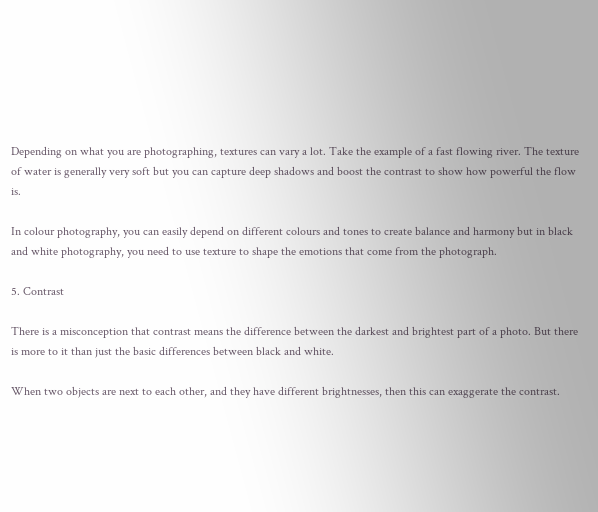Depending on what you are photographing, textures can vary a lot. Take the example of a fast flowing river. The texture of water is generally very soft but you can capture deep shadows and boost the contrast to show how powerful the flow is.

In colour photography, you can easily depend on different colours and tones to create balance and harmony but in black and white photography, you need to use texture to shape the emotions that come from the photograph.

5. Contrast

There is a misconception that contrast means the difference between the darkest and brightest part of a photo. But there is more to it than just the basic differences between black and white.

When two objects are next to each other, and they have different brightnesses, then this can exaggerate the contrast.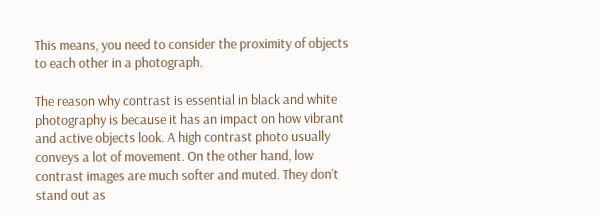This means, you need to consider the proximity of objects to each other in a photograph.

The reason why contrast is essential in black and white photography is because it has an impact on how vibrant and active objects look. A high contrast photo usually conveys a lot of movement. On the other hand, low contrast images are much softer and muted. They don’t stand out as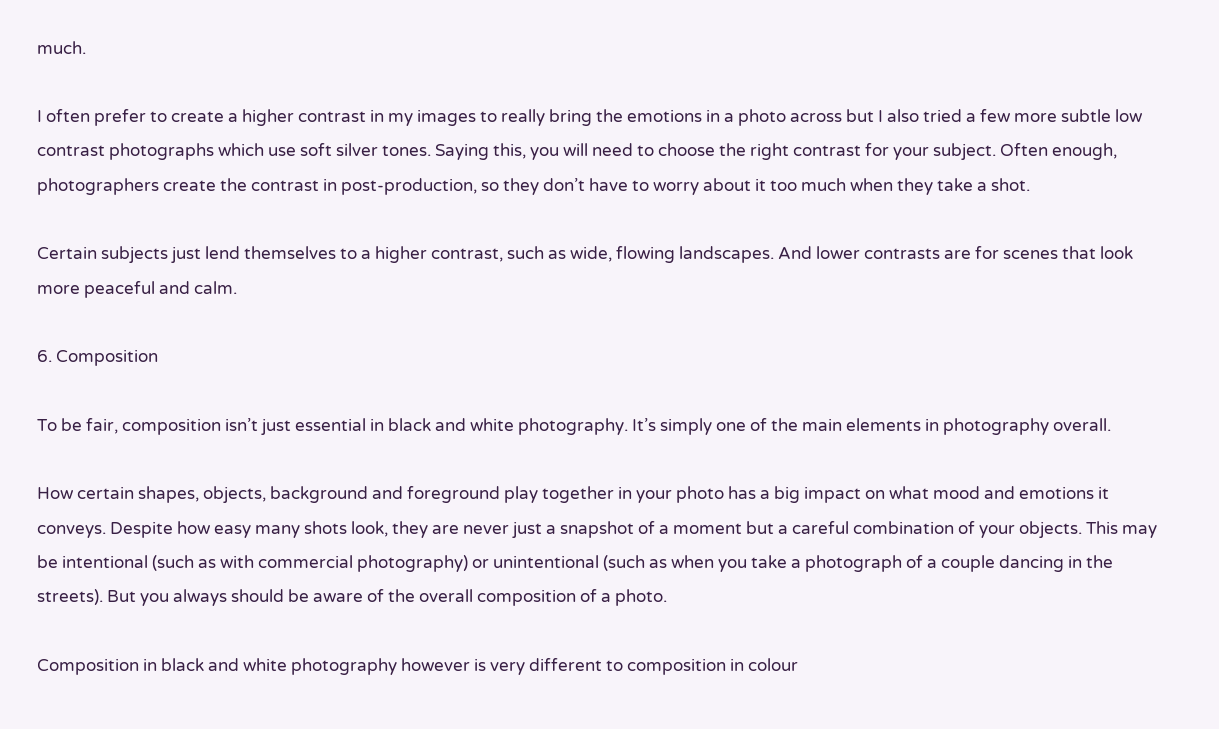much.

I often prefer to create a higher contrast in my images to really bring the emotions in a photo across but I also tried a few more subtle low contrast photographs which use soft silver tones. Saying this, you will need to choose the right contrast for your subject. Often enough, photographers create the contrast in post-production, so they don’t have to worry about it too much when they take a shot.

Certain subjects just lend themselves to a higher contrast, such as wide, flowing landscapes. And lower contrasts are for scenes that look more peaceful and calm.

6. Composition

To be fair, composition isn’t just essential in black and white photography. It’s simply one of the main elements in photography overall.

How certain shapes, objects, background and foreground play together in your photo has a big impact on what mood and emotions it conveys. Despite how easy many shots look, they are never just a snapshot of a moment but a careful combination of your objects. This may be intentional (such as with commercial photography) or unintentional (such as when you take a photograph of a couple dancing in the streets). But you always should be aware of the overall composition of a photo.

Composition in black and white photography however is very different to composition in colour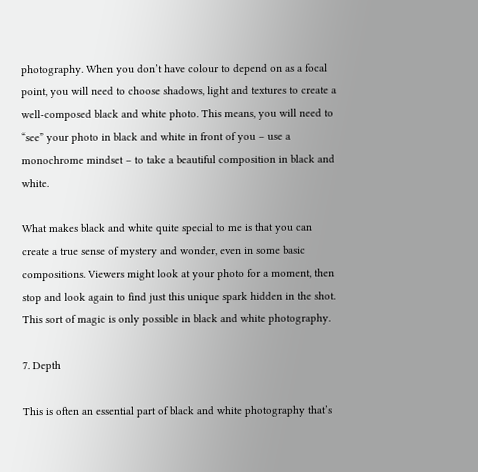photography. When you don’t have colour to depend on as a focal point, you will need to choose shadows, light and textures to create a well-composed black and white photo. This means, you will need to “see” your photo in black and white in front of you – use a monochrome mindset – to take a beautiful composition in black and white.

What makes black and white quite special to me is that you can create a true sense of mystery and wonder, even in some basic compositions. Viewers might look at your photo for a moment, then stop and look again to find just this unique spark hidden in the shot. This sort of magic is only possible in black and white photography.

7. Depth

This is often an essential part of black and white photography that’s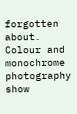forgotten about. Colour and monochrome photography show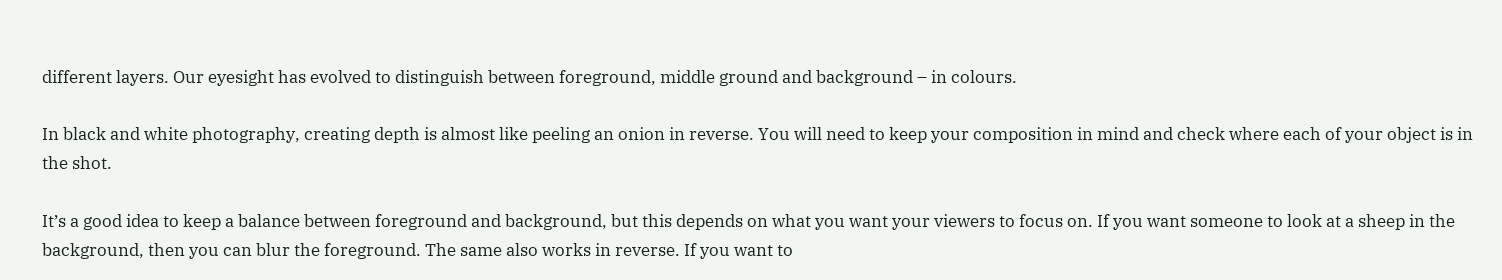different layers. Our eyesight has evolved to distinguish between foreground, middle ground and background – in colours.

In black and white photography, creating depth is almost like peeling an onion in reverse. You will need to keep your composition in mind and check where each of your object is in the shot.

It’s a good idea to keep a balance between foreground and background, but this depends on what you want your viewers to focus on. If you want someone to look at a sheep in the background, then you can blur the foreground. The same also works in reverse. If you want to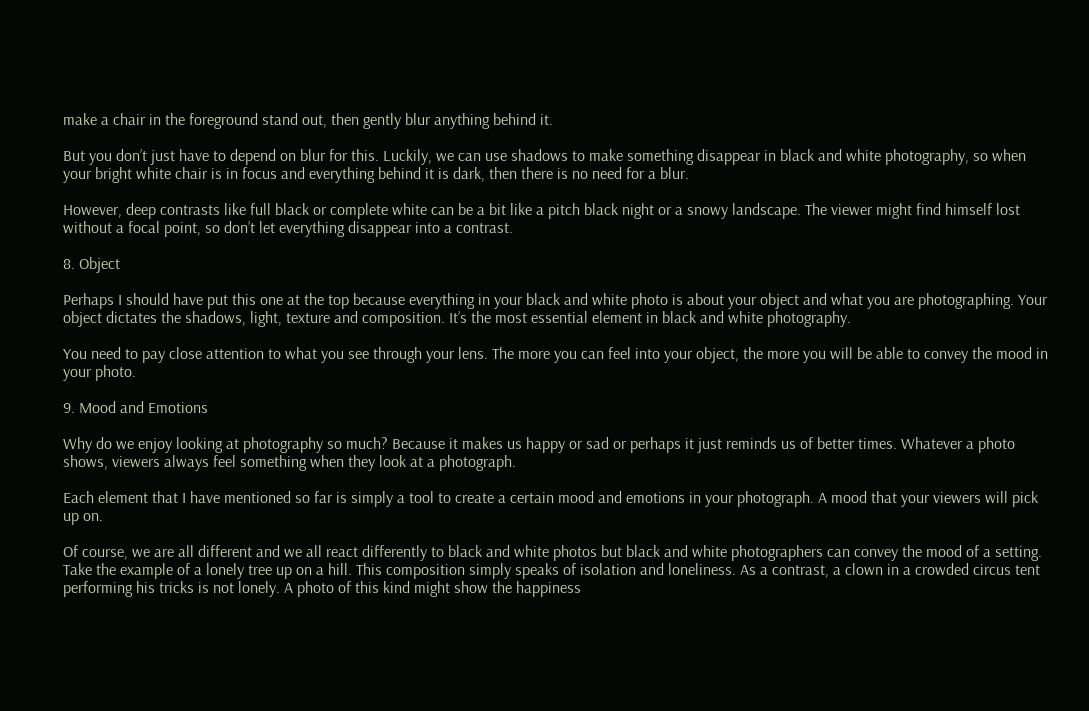make a chair in the foreground stand out, then gently blur anything behind it.

But you don’t just have to depend on blur for this. Luckily, we can use shadows to make something disappear in black and white photography, so when your bright white chair is in focus and everything behind it is dark, then there is no need for a blur.

However, deep contrasts like full black or complete white can be a bit like a pitch black night or a snowy landscape. The viewer might find himself lost without a focal point, so don’t let everything disappear into a contrast.

8. Object

Perhaps I should have put this one at the top because everything in your black and white photo is about your object and what you are photographing. Your object dictates the shadows, light, texture and composition. It’s the most essential element in black and white photography.

You need to pay close attention to what you see through your lens. The more you can feel into your object, the more you will be able to convey the mood in your photo.

9. Mood and Emotions

Why do we enjoy looking at photography so much? Because it makes us happy or sad or perhaps it just reminds us of better times. Whatever a photo shows, viewers always feel something when they look at a photograph.

Each element that I have mentioned so far is simply a tool to create a certain mood and emotions in your photograph. A mood that your viewers will pick up on.

Of course, we are all different and we all react differently to black and white photos but black and white photographers can convey the mood of a setting. Take the example of a lonely tree up on a hill. This composition simply speaks of isolation and loneliness. As a contrast, a clown in a crowded circus tent performing his tricks is not lonely. A photo of this kind might show the happiness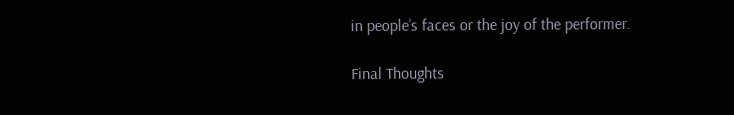in people’s faces or the joy of the performer.

Final Thoughts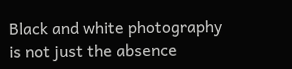Black and white photography is not just the absence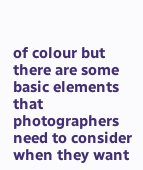of colour but there are some basic elements that photographers need to consider when they want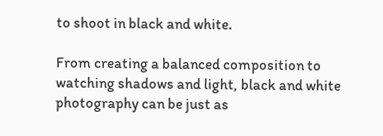to shoot in black and white.

From creating a balanced composition to watching shadows and light, black and white photography can be just as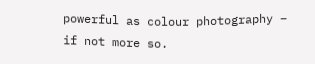powerful as colour photography – if not more so.